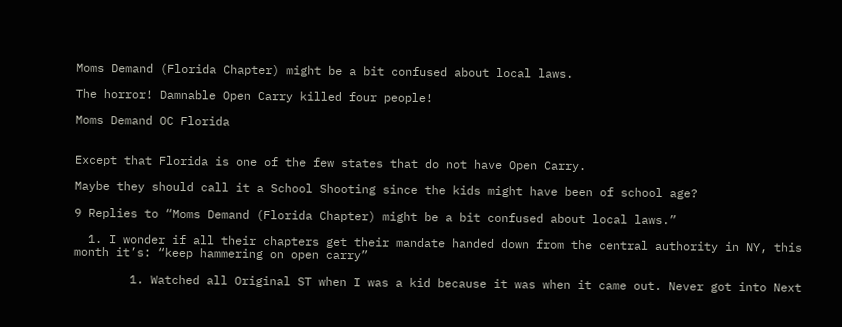Moms Demand (Florida Chapter) might be a bit confused about local laws.

The horror! Damnable Open Carry killed four people!

Moms Demand OC Florida


Except that Florida is one of the few states that do not have Open Carry.

Maybe they should call it a School Shooting since the kids might have been of school age?

9 Replies to “Moms Demand (Florida Chapter) might be a bit confused about local laws.”

  1. I wonder if all their chapters get their mandate handed down from the central authority in NY, this month it’s: “keep hammering on open carry”

        1. Watched all Original ST when I was a kid because it was when it came out. Never got into Next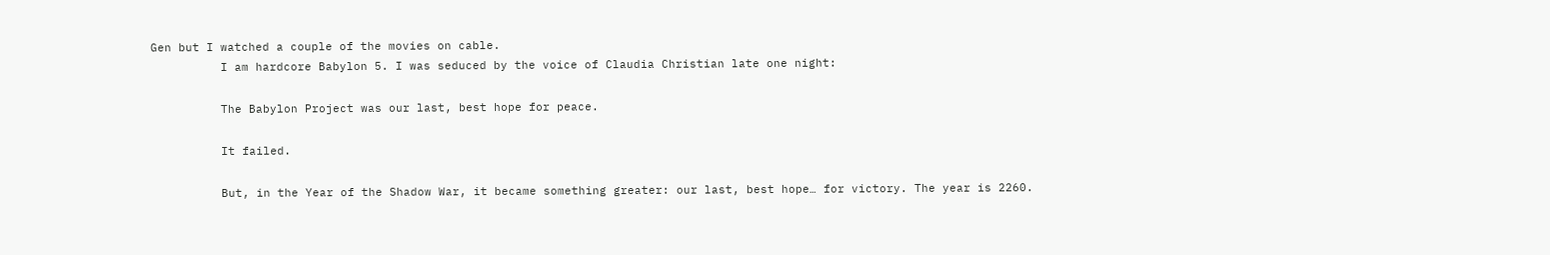Gen but I watched a couple of the movies on cable.
          I am hardcore Babylon 5. I was seduced by the voice of Claudia Christian late one night:

          The Babylon Project was our last, best hope for peace.

          It failed.

          But, in the Year of the Shadow War, it became something greater: our last, best hope… for victory. The year is 2260.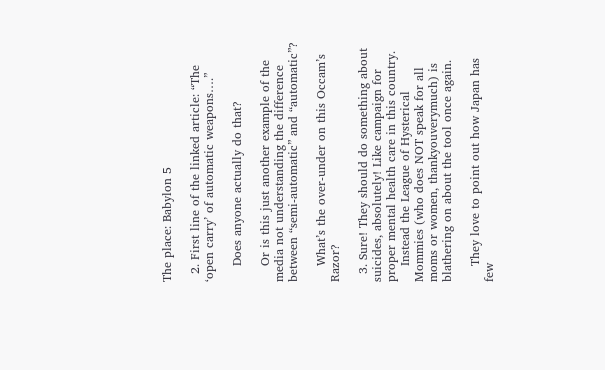The place: Babylon 5

  2. First line of the linked article: “The ‘open carry’ of automatic weapons….”

    Does anyone actually do that?

    Or is this just another example of the media not understanding the difference between “semi-automatic” and “automatic”?

    What’s the over-under on this Occam’s Razor?

  3. Sure! They should do something about suicides, absolutely! Like campaign for proper mental health care in this country.
    Instead the League of Hysterical Mommies (who does NOT speak for all moms or women, thankyouverymuch) is blathering on about the tool once again.

    They love to point out how Japan has few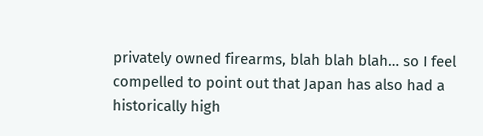privately owned firearms, blah blah blah… so I feel compelled to point out that Japan has also had a historically high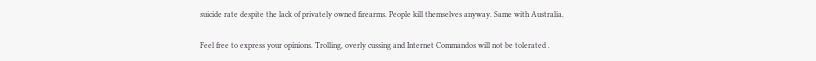suicide rate despite the lack of privately owned firearms. People kill themselves anyway. Same with Australia.

Feel free to express your opinions. Trolling, overly cussing and Internet Commandos will not be tolerated .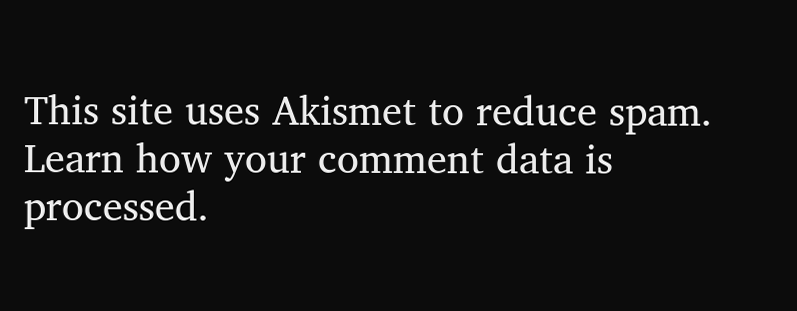This site uses Akismet to reduce spam. Learn how your comment data is processed.